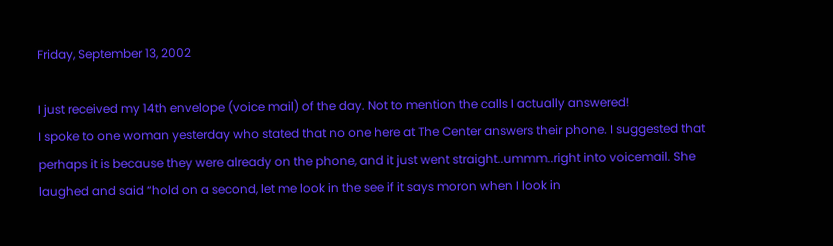Friday, September 13, 2002

I just received my 14th envelope (voice mail) of the day. Not to mention the calls I actually answered!
I spoke to one woman yesterday who stated that no one here at The Center answers their phone. I suggested that perhaps it is because they were already on the phone, and it just went straight..ummm..right into voicemail. She laughed and said “hold on a second, let me look in the see if it says moron when I look in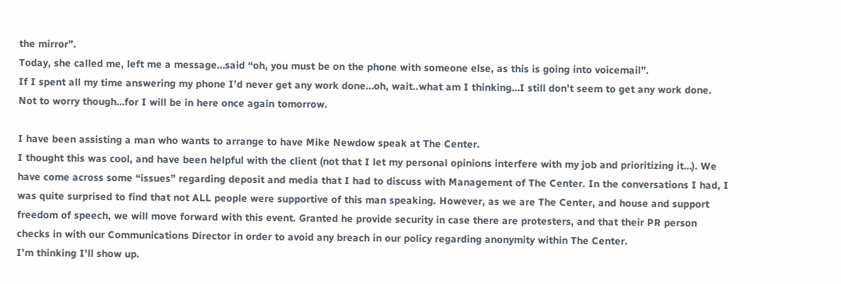the mirror”.
Today, she called me, left me a message…said “oh, you must be on the phone with someone else, as this is going into voicemail”.
If I spent all my time answering my phone I’d never get any work done…oh, wait..what am I thinking…I still don’t seem to get any work done.
Not to worry though…for I will be in here once again tomorrow.

I have been assisting a man who wants to arrange to have Mike Newdow speak at The Center.
I thought this was cool, and have been helpful with the client (not that I let my personal opinions interfere with my job and prioritizing it…). We have come across some “issues” regarding deposit and media that I had to discuss with Management of The Center. In the conversations I had, I was quite surprised to find that not ALL people were supportive of this man speaking. However, as we are The Center, and house and support freedom of speech, we will move forward with this event. Granted he provide security in case there are protesters, and that their PR person checks in with our Communications Director in order to avoid any breach in our policy regarding anonymity within The Center.
I’m thinking I’ll show up.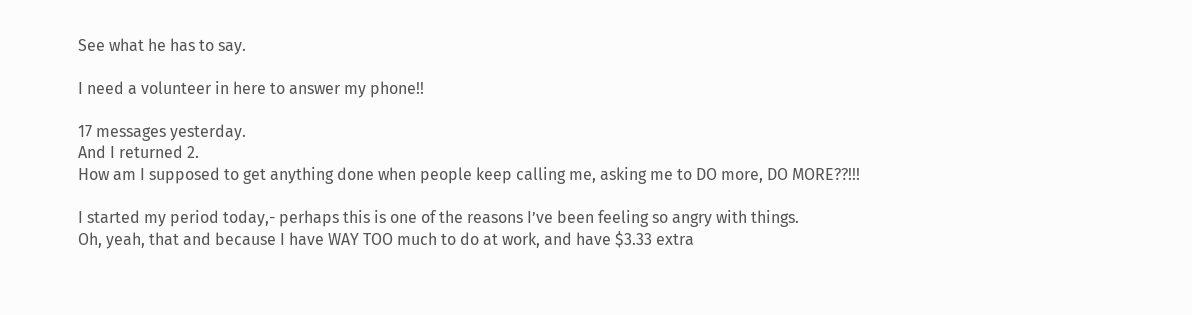See what he has to say.

I need a volunteer in here to answer my phone!!

17 messages yesterday.
And I returned 2.
How am I supposed to get anything done when people keep calling me, asking me to DO more, DO MORE??!!!

I started my period today,- perhaps this is one of the reasons I’ve been feeling so angry with things.
Oh, yeah, that and because I have WAY TOO much to do at work, and have $3.33 extra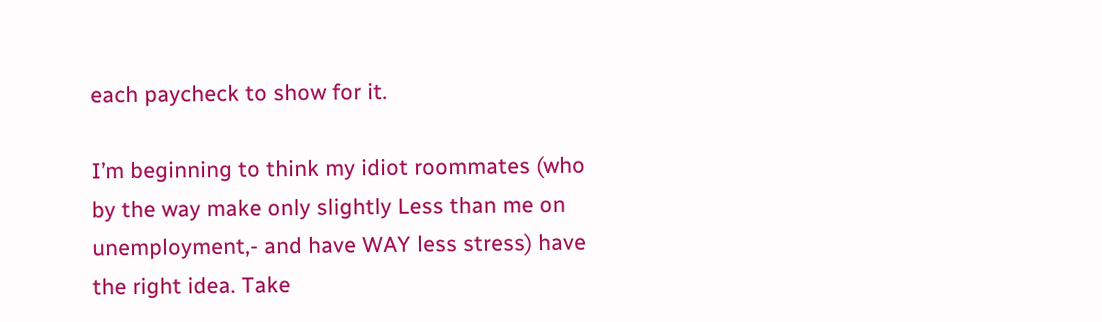each paycheck to show for it.

I’m beginning to think my idiot roommates (who by the way make only slightly Less than me on unemployment,- and have WAY less stress) have the right idea. Take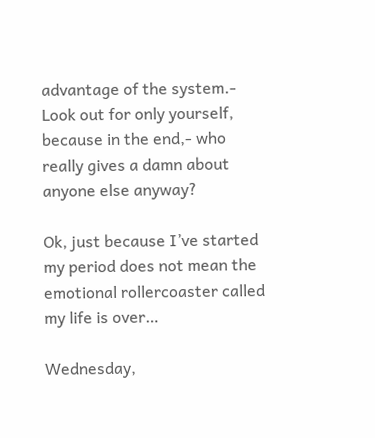advantage of the system.- Look out for only yourself, because in the end,- who really gives a damn about anyone else anyway?

Ok, just because I’ve started my period does not mean the emotional rollercoaster called my life is over…

Wednesday,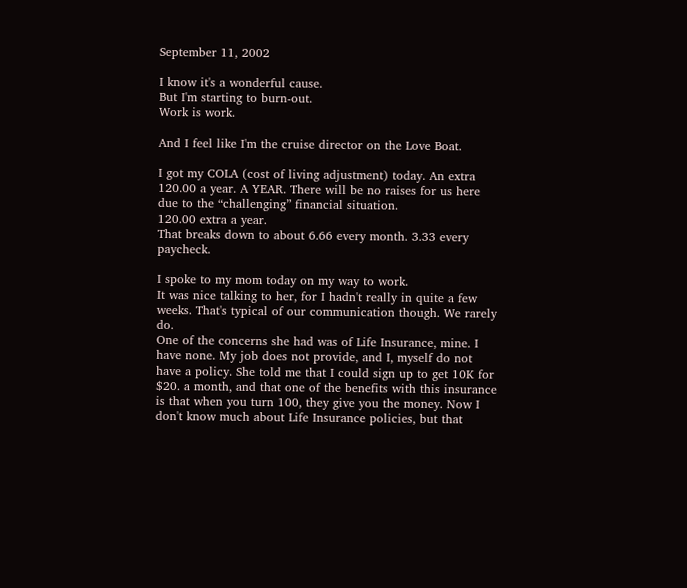September 11, 2002

I know it's a wonderful cause.
But I'm starting to burn-out.
Work is work.

And I feel like I'm the cruise director on the Love Boat.

I got my COLA (cost of living adjustment) today. An extra 120.00 a year. A YEAR. There will be no raises for us here due to the “challenging” financial situation.
120.00 extra a year.
That breaks down to about 6.66 every month. 3.33 every paycheck.

I spoke to my mom today on my way to work.
It was nice talking to her, for I hadn't really in quite a few weeks. That's typical of our communication though. We rarely do.
One of the concerns she had was of Life Insurance, mine. I have none. My job does not provide, and I, myself do not have a policy. She told me that I could sign up to get 10K for $20. a month, and that one of the benefits with this insurance is that when you turn 100, they give you the money. Now I don't know much about Life Insurance policies, but that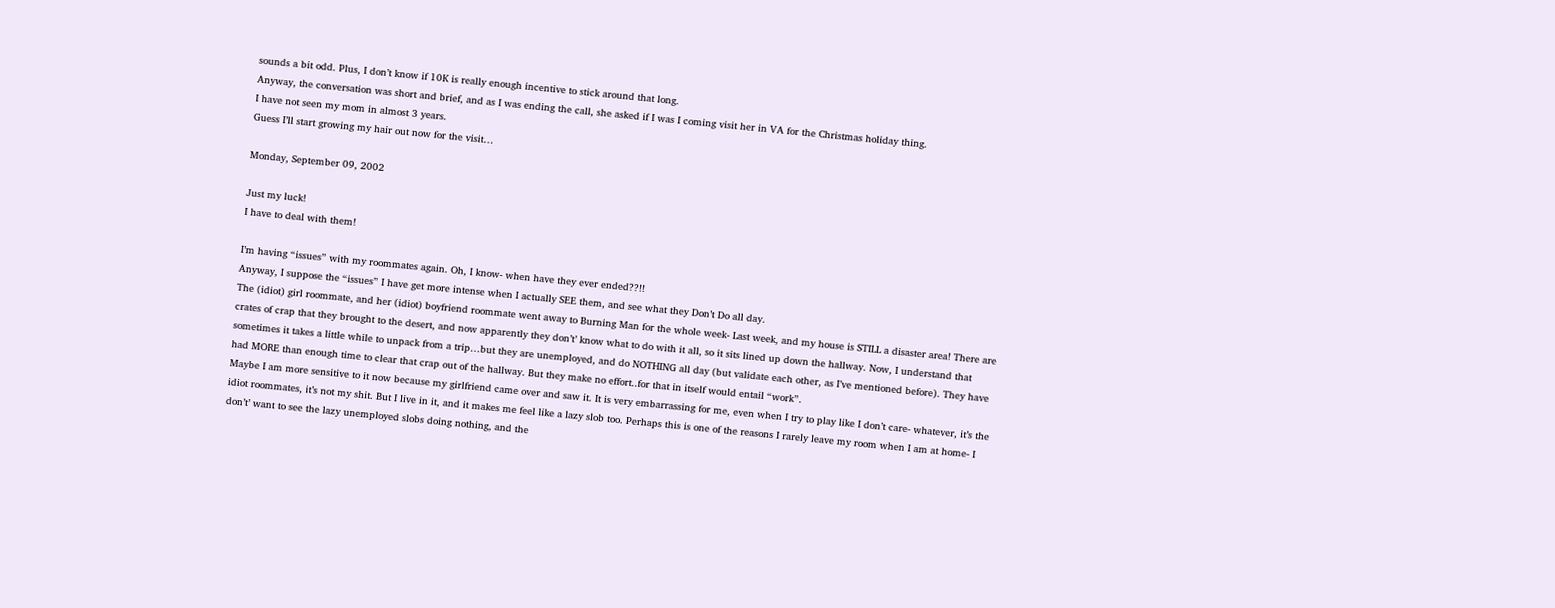sounds a bit odd. Plus, I don’t know if 10K is really enough incentive to stick around that long.
Anyway, the conversation was short and brief, and as I was ending the call, she asked if I was I coming visit her in VA for the Christmas holiday thing.
I have not seen my mom in almost 3 years.
Guess I’ll start growing my hair out now for the visit…

Monday, September 09, 2002

Just my luck!
I have to deal with them!

I’m having “issues” with my roommates again. Oh, I know- when have they ever ended??!!
Anyway, I suppose the “issues” I have get more intense when I actually SEE them, and see what they Don’t Do all day.
The (idiot) girl roommate, and her (idiot) boyfriend roommate went away to Burning Man for the whole week- Last week, and my house is STILL a disaster area! There are crates of crap that they brought to the desert, and now apparently they don’t’ know what to do with it all, so it sits lined up down the hallway. Now, I understand that sometimes it takes a little while to unpack from a trip…but they are unemployed, and do NOTHING all day (but validate each other, as I’ve mentioned before). They have had MORE than enough time to clear that crap out of the hallway. But they make no effort..for that in itself would entail “work”.
Maybe I am more sensitive to it now because my girlfriend came over and saw it. It is very embarrassing for me, even when I try to play like I don’t care- whatever, it’s the idiot roommates, it’s not my shit. But I live in it, and it makes me feel like a lazy slob too. Perhaps this is one of the reasons I rarely leave my room when I am at home- I don’t’ want to see the lazy unemployed slobs doing nothing, and the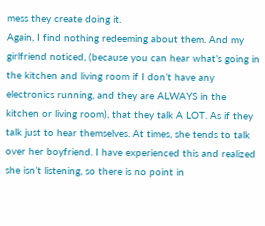mess they create doing it.
Again, I find nothing redeeming about them. And my girlfriend noticed, (because you can hear what’s going in the kitchen and living room if I don’t have any electronics running, and they are ALWAYS in the kitchen or living room), that they talk A LOT. As if they talk just to hear themselves. At times, she tends to talk over her boyfriend. I have experienced this and realized she isn’t listening, so there is no point in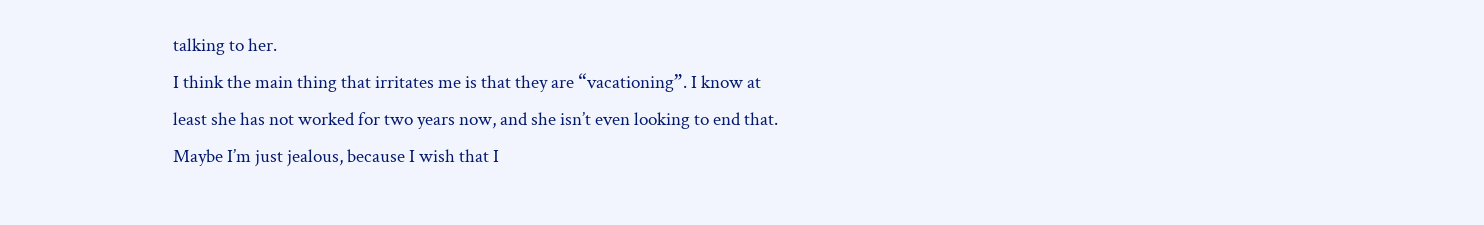talking to her.
I think the main thing that irritates me is that they are “vacationing”. I know at least she has not worked for two years now, and she isn’t even looking to end that.
Maybe I’m just jealous, because I wish that I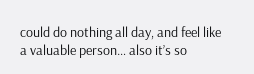could do nothing all day, and feel like a valuable person… also it’s so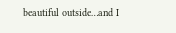beautiful outside…and I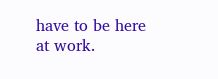have to be here at work.